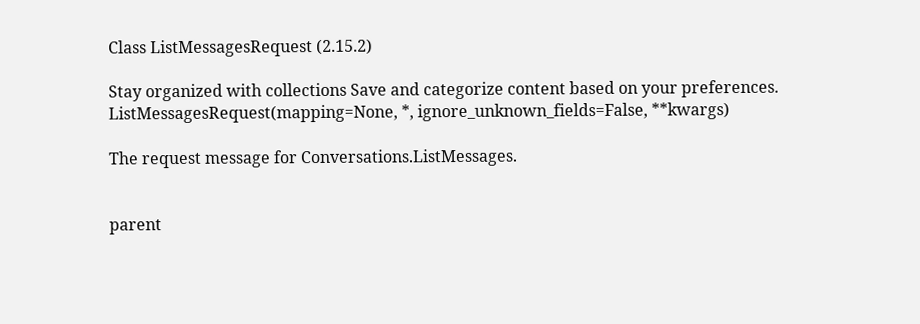Class ListMessagesRequest (2.15.2)

Stay organized with collections Save and categorize content based on your preferences.
ListMessagesRequest(mapping=None, *, ignore_unknown_fields=False, **kwargs)

The request message for Conversations.ListMessages.


parent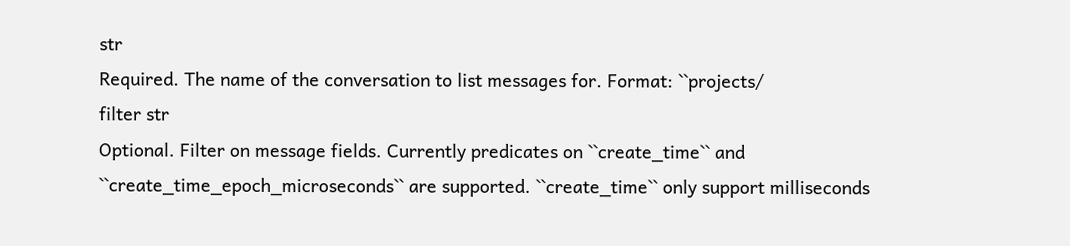str
Required. The name of the conversation to list messages for. Format: ``projects/
filter str
Optional. Filter on message fields. Currently predicates on ``create_time`` and ``create_time_epoch_microseconds`` are supported. ``create_time`` only support milliseconds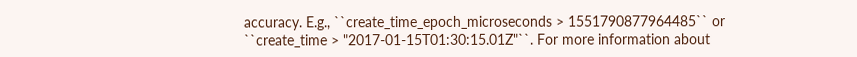accuracy. E.g., ``create_time_epoch_microseconds > 1551790877964485`` or ``create_time > "2017-01-15T01:30:15.01Z"``. For more information about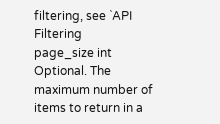filtering, see `API Filtering
page_size int
Optional. The maximum number of items to return in a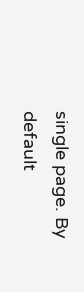single page. By default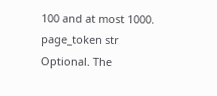100 and at most 1000.
page_token str
Optional. The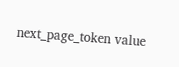next_page_token value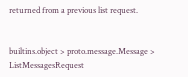returned from a previous list request.


builtins.object > proto.message.Message > ListMessagesRequest